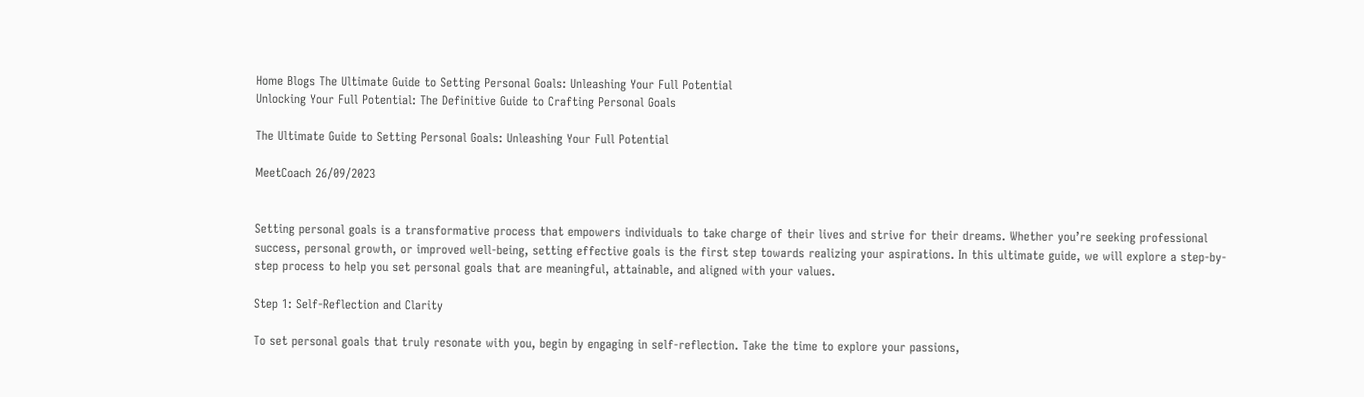Home Blogs The Ultimate Guide to Setting Personal Goals: Unleashing Your Full Potential
Unlocking Your Full Potential: The Definitive Guide to Crafting Personal Goals

The Ultimate Guide to Setting Personal Goals: Unleashing Your Full Potential

MeetCoach 26/09/2023


Setting personal goals is a transformative process that empowers individuals to take charge of their lives and strive for their dreams. Whether you’re seeking professional success, personal growth, or improved well-being, setting effective goals is the first step towards realizing your aspirations. In this ultimate guide, we will explore a step-by-step process to help you set personal goals that are meaningful, attainable, and aligned with your values.

Step 1: Self-Reflection and Clarity

To set personal goals that truly resonate with you, begin by engaging in self-reflection. Take the time to explore your passions,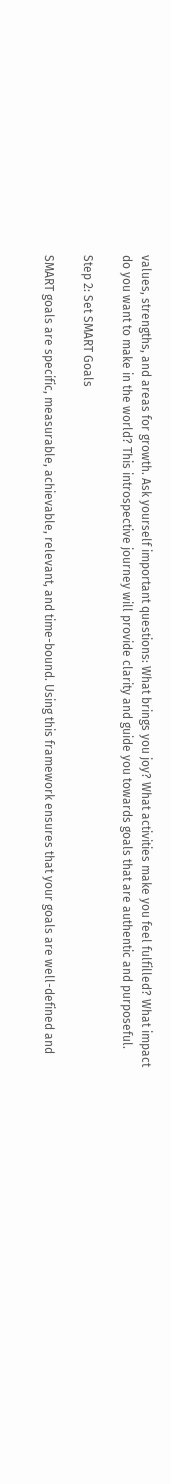values, strengths, and areas for growth. Ask yourself important questions: What brings you joy? What activities make you feel fulfilled? What impact do you want to make in the world? This introspective journey will provide clarity and guide you towards goals that are authentic and purposeful.

Step 2: Set SMART Goals

SMART goals are specific, measurable, achievable, relevant, and time-bound. Using this framework ensures that your goals are well-defined and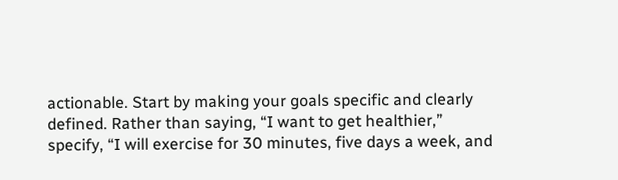actionable. Start by making your goals specific and clearly defined. Rather than saying, “I want to get healthier,” specify, “I will exercise for 30 minutes, five days a week, and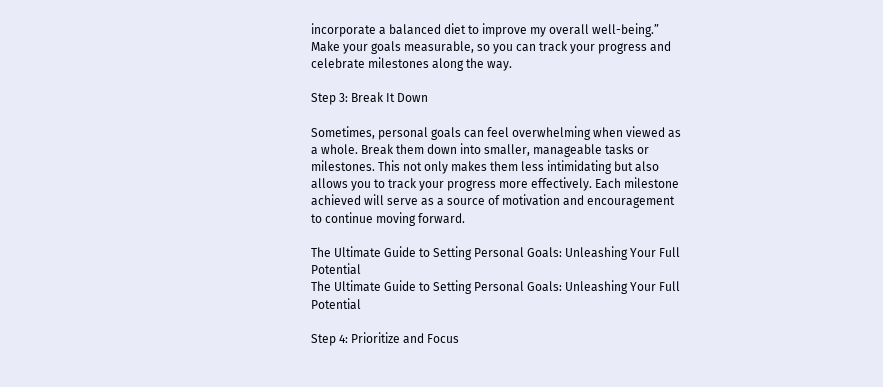incorporate a balanced diet to improve my overall well-being.” Make your goals measurable, so you can track your progress and celebrate milestones along the way.

Step 3: Break It Down

Sometimes, personal goals can feel overwhelming when viewed as a whole. Break them down into smaller, manageable tasks or milestones. This not only makes them less intimidating but also allows you to track your progress more effectively. Each milestone achieved will serve as a source of motivation and encouragement to continue moving forward.

The Ultimate Guide to Setting Personal Goals: Unleashing Your Full Potential
The Ultimate Guide to Setting Personal Goals: Unleashing Your Full Potential

Step 4: Prioritize and Focus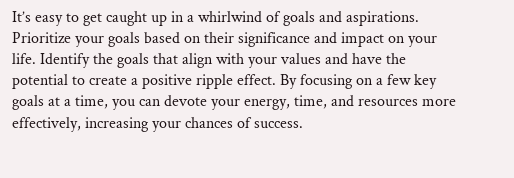It’s easy to get caught up in a whirlwind of goals and aspirations. Prioritize your goals based on their significance and impact on your life. Identify the goals that align with your values and have the potential to create a positive ripple effect. By focusing on a few key goals at a time, you can devote your energy, time, and resources more effectively, increasing your chances of success.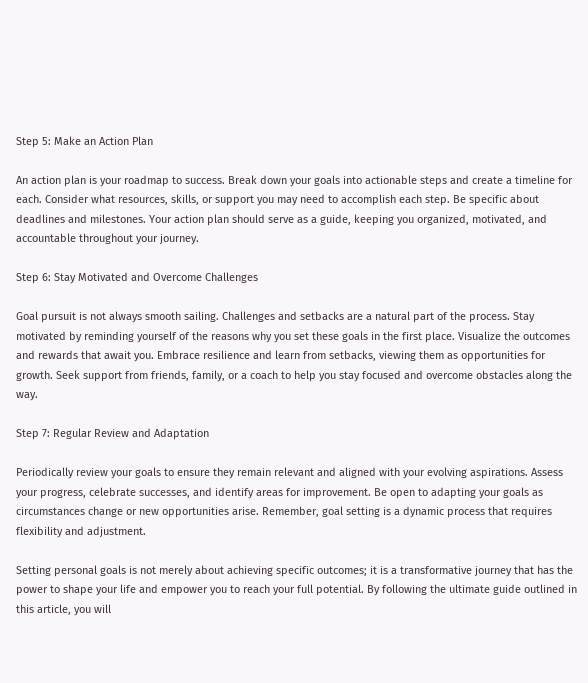Step 5: Make an Action Plan

An action plan is your roadmap to success. Break down your goals into actionable steps and create a timeline for each. Consider what resources, skills, or support you may need to accomplish each step. Be specific about deadlines and milestones. Your action plan should serve as a guide, keeping you organized, motivated, and accountable throughout your journey.

Step 6: Stay Motivated and Overcome Challenges

Goal pursuit is not always smooth sailing. Challenges and setbacks are a natural part of the process. Stay motivated by reminding yourself of the reasons why you set these goals in the first place. Visualize the outcomes and rewards that await you. Embrace resilience and learn from setbacks, viewing them as opportunities for growth. Seek support from friends, family, or a coach to help you stay focused and overcome obstacles along the way.

Step 7: Regular Review and Adaptation

Periodically review your goals to ensure they remain relevant and aligned with your evolving aspirations. Assess your progress, celebrate successes, and identify areas for improvement. Be open to adapting your goals as circumstances change or new opportunities arise. Remember, goal setting is a dynamic process that requires flexibility and adjustment.

Setting personal goals is not merely about achieving specific outcomes; it is a transformative journey that has the power to shape your life and empower you to reach your full potential. By following the ultimate guide outlined in this article, you will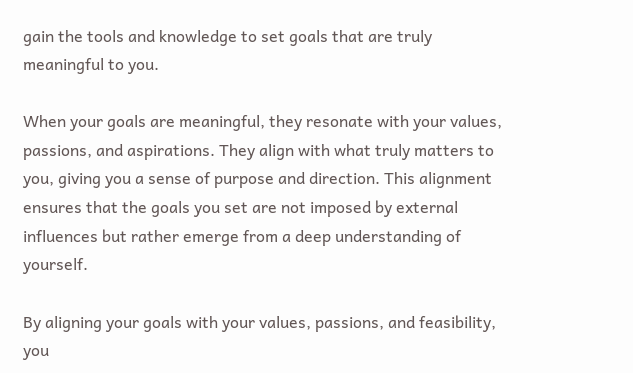gain the tools and knowledge to set goals that are truly meaningful to you.

When your goals are meaningful, they resonate with your values, passions, and aspirations. They align with what truly matters to you, giving you a sense of purpose and direction. This alignment ensures that the goals you set are not imposed by external influences but rather emerge from a deep understanding of yourself.

By aligning your goals with your values, passions, and feasibility, you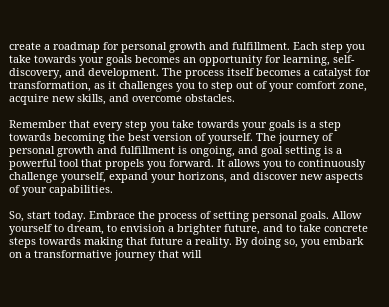create a roadmap for personal growth and fulfillment. Each step you take towards your goals becomes an opportunity for learning, self-discovery, and development. The process itself becomes a catalyst for transformation, as it challenges you to step out of your comfort zone, acquire new skills, and overcome obstacles.

Remember that every step you take towards your goals is a step towards becoming the best version of yourself. The journey of personal growth and fulfillment is ongoing, and goal setting is a powerful tool that propels you forward. It allows you to continuously challenge yourself, expand your horizons, and discover new aspects of your capabilities.

So, start today. Embrace the process of setting personal goals. Allow yourself to dream, to envision a brighter future, and to take concrete steps towards making that future a reality. By doing so, you embark on a transformative journey that will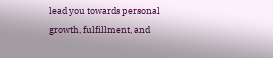lead you towards personal growth, fulfillment, and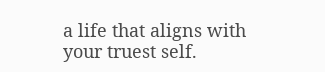a life that aligns with your truest self.